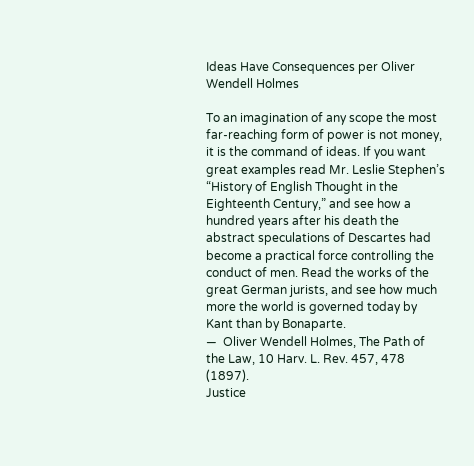Ideas Have Consequences per Oliver Wendell Holmes

To an imagination of any scope the most far-reaching form of power is not money, it is the command of ideas. If you want great examples read Mr. Leslie Stephen’s “History of English Thought in the Eighteenth Century,” and see how a hundred years after his death the abstract speculations of Descartes had become a practical force controlling the conduct of men. Read the works of the great German jurists, and see how much more the world is governed today by Kant than by Bonaparte.
—  Oliver Wendell Holmes, The Path of the Law, 10 Harv. L. Rev. 457, 478 (1897).
Justice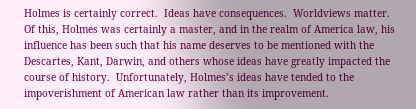Holmes is certainly correct.  Ideas have consequences.  Worldviews matter.  Of this, Holmes was certainly a master, and in the realm of America law, his influence has been such that his name deserves to be mentioned with the Descartes, Kant, Darwin, and others whose ideas have greatly impacted the course of history.  Unfortunately, Holmes’s ideas have tended to the impoverishment of American law rather than its improvement.